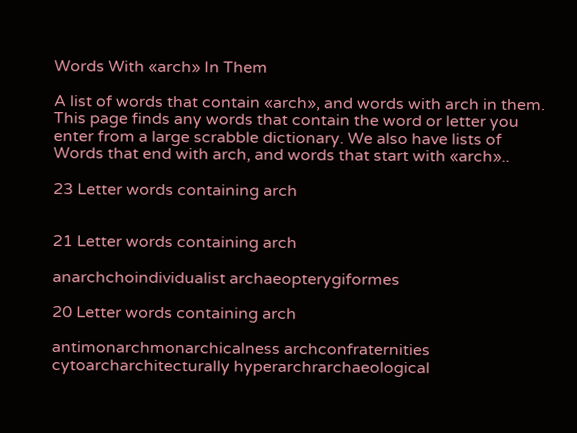Words With «arch» In Them

A list of words that contain «arch», and words with arch in them. This page finds any words that contain the word or letter you enter from a large scrabble dictionary. We also have lists of Words that end with arch, and words that start with «arch»..

23 Letter words containing arch


21 Letter words containing arch

anarchchoindividualist archaeopterygiformes

20 Letter words containing arch

antimonarchmonarchicalness archconfraternities cytoarcharchitecturally hyperarchrarchaeological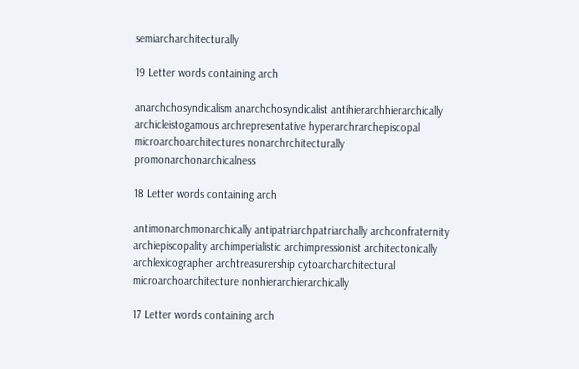semiarcharchitecturally

19 Letter words containing arch

anarchchosyndicalism anarchchosyndicalist antihierarchhierarchically archicleistogamous archrepresentative hyperarchrarchepiscopal microarchoarchitectures nonarchrchitecturally promonarchonarchicalness

18 Letter words containing arch

antimonarchmonarchically antipatriarchpatriarchally archconfraternity archiepiscopality archimperialistic archimpressionist architectonically archlexicographer archtreasurership cytoarcharchitectural microarchoarchitecture nonhierarchierarchically

17 Letter words containing arch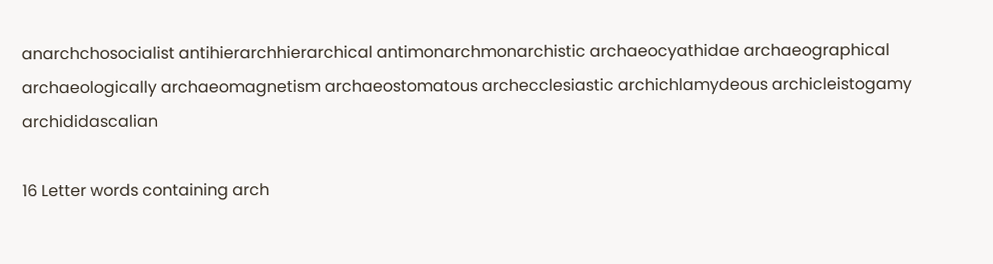anarchchosocialist antihierarchhierarchical antimonarchmonarchistic archaeocyathidae archaeographical archaeologically archaeomagnetism archaeostomatous archecclesiastic archichlamydeous archicleistogamy archididascalian

16 Letter words containing arch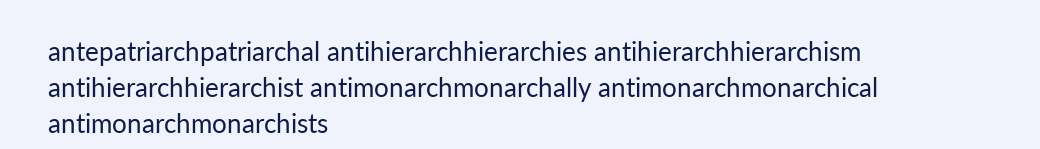antepatriarchpatriarchal antihierarchhierarchies antihierarchhierarchism antihierarchhierarchist antimonarchmonarchally antimonarchmonarchical antimonarchmonarchists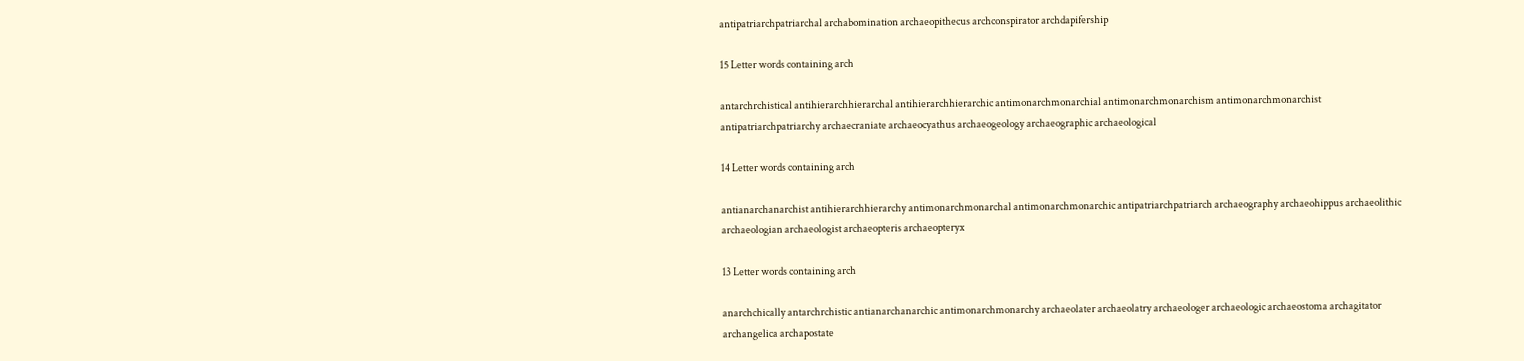antipatriarchpatriarchal archabomination archaeopithecus archconspirator archdapifership

15 Letter words containing arch

antarchrchistical antihierarchhierarchal antihierarchhierarchic antimonarchmonarchial antimonarchmonarchism antimonarchmonarchist antipatriarchpatriarchy archaecraniate archaeocyathus archaeogeology archaeographic archaeological

14 Letter words containing arch

antianarchanarchist antihierarchhierarchy antimonarchmonarchal antimonarchmonarchic antipatriarchpatriarch archaeography archaeohippus archaeolithic archaeologian archaeologist archaeopteris archaeopteryx

13 Letter words containing arch

anarchchically antarchrchistic antianarchanarchic antimonarchmonarchy archaeolater archaeolatry archaeologer archaeologic archaeostoma archagitator archangelica archapostate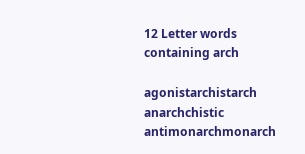12 Letter words containing arch

agonistarchistarch anarchchistic antimonarchmonarch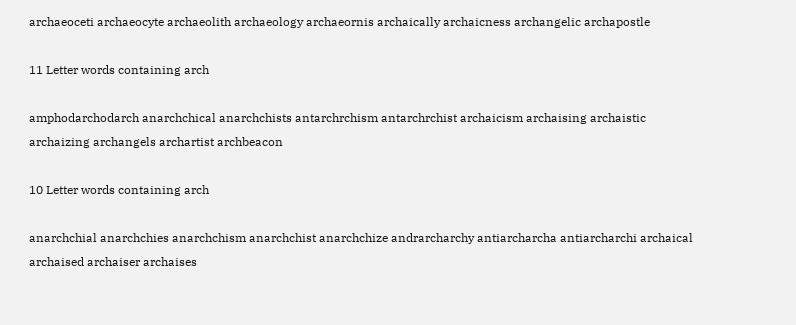archaeoceti archaeocyte archaeolith archaeology archaeornis archaically archaicness archangelic archapostle

11 Letter words containing arch

amphodarchodarch anarchchical anarchchists antarchrchism antarchrchist archaicism archaising archaistic archaizing archangels archartist archbeacon

10 Letter words containing arch

anarchchial anarchchies anarchchism anarchchist anarchchize andrarcharchy antiarcharcha antiarcharchi archaical archaised archaiser archaises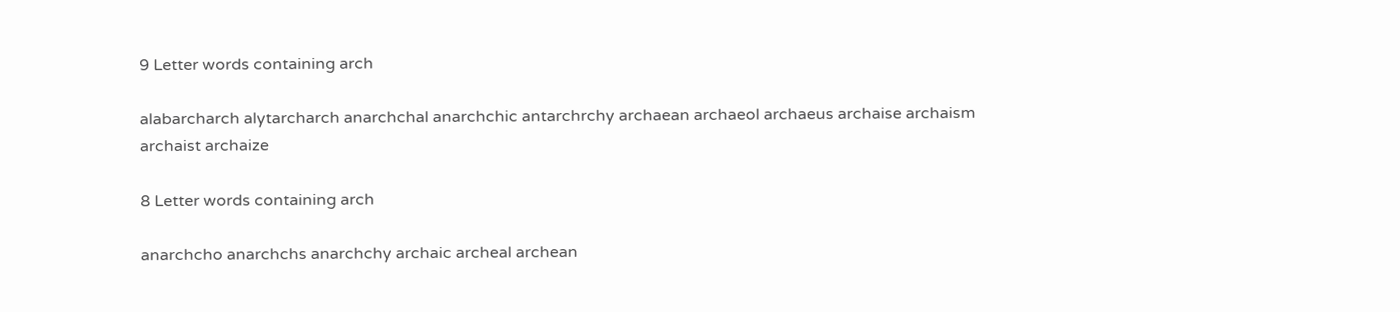9 Letter words containing arch

alabarcharch alytarcharch anarchchal anarchchic antarchrchy archaean archaeol archaeus archaise archaism archaist archaize

8 Letter words containing arch

anarchcho anarchchs anarchchy archaic archeal archean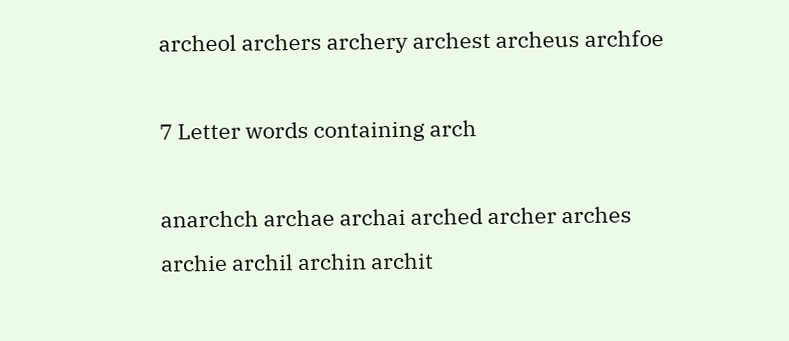archeol archers archery archest archeus archfoe

7 Letter words containing arch

anarchch archae archai arched archer arches archie archil archin archit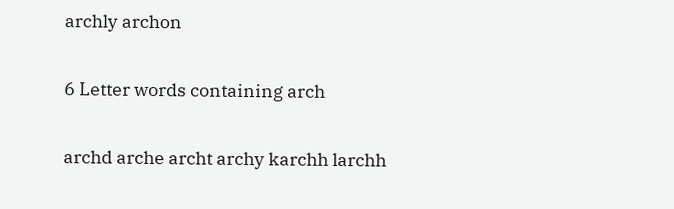archly archon

6 Letter words containing arch

archd arche archt archy karchh larchh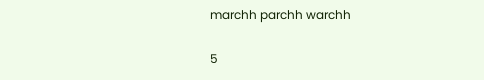marchh parchh warchh

5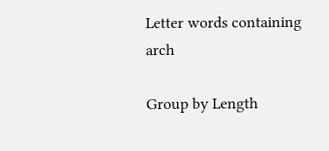Letter words containing arch

Group by Length